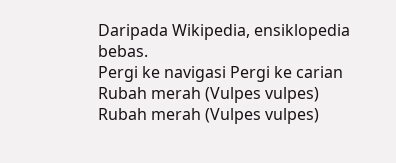Daripada Wikipedia, ensiklopedia bebas.
Pergi ke navigasi Pergi ke carian
Rubah merah (Vulpes vulpes)
Rubah merah (Vulpes vulpes)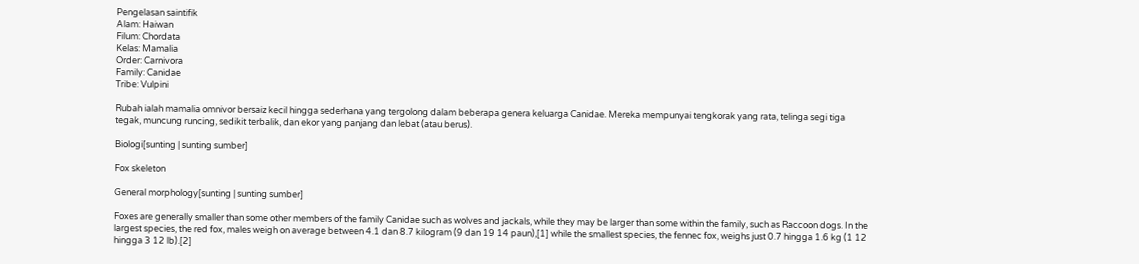Pengelasan saintifik
Alam: Haiwan
Filum: Chordata
Kelas: Mamalia
Order: Carnivora
Family: Canidae
Tribe: Vulpini

Rubah ialah mamalia omnivor bersaiz kecil hingga sederhana yang tergolong dalam beberapa genera keluarga Canidae. Mereka mempunyai tengkorak yang rata, telinga segi tiga tegak, muncung runcing, sedikit terbalik, dan ekor yang panjang dan lebat (atau berus).

Biologi[sunting | sunting sumber]

Fox skeleton

General morphology[sunting | sunting sumber]

Foxes are generally smaller than some other members of the family Canidae such as wolves and jackals, while they may be larger than some within the family, such as Raccoon dogs. In the largest species, the red fox, males weigh on average between 4.1 dan 8.7 kilogram (9 dan 19 14 paun),[1] while the smallest species, the fennec fox, weighs just 0.7 hingga 1.6 kg (1 12 hingga 3 12 lb).[2]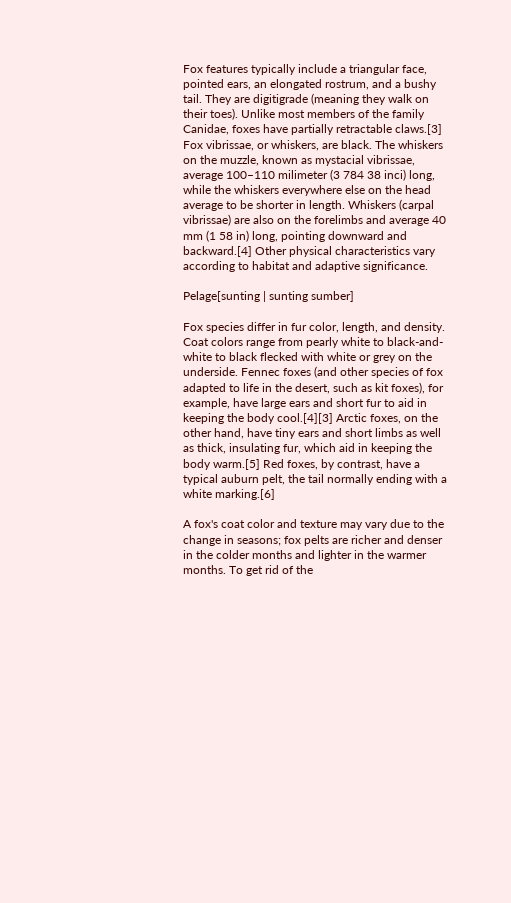Fox features typically include a triangular face, pointed ears, an elongated rostrum, and a bushy tail. They are digitigrade (meaning they walk on their toes). Unlike most members of the family Canidae, foxes have partially retractable claws.[3] Fox vibrissae, or whiskers, are black. The whiskers on the muzzle, known as mystacial vibrissae, average 100–110 milimeter (3 784 38 inci) long, while the whiskers everywhere else on the head average to be shorter in length. Whiskers (carpal vibrissae) are also on the forelimbs and average 40 mm (1 58 in) long, pointing downward and backward.[4] Other physical characteristics vary according to habitat and adaptive significance.

Pelage[sunting | sunting sumber]

Fox species differ in fur color, length, and density. Coat colors range from pearly white to black-and-white to black flecked with white or grey on the underside. Fennec foxes (and other species of fox adapted to life in the desert, such as kit foxes), for example, have large ears and short fur to aid in keeping the body cool.[4][3] Arctic foxes, on the other hand, have tiny ears and short limbs as well as thick, insulating fur, which aid in keeping the body warm.[5] Red foxes, by contrast, have a typical auburn pelt, the tail normally ending with a white marking.[6]

A fox's coat color and texture may vary due to the change in seasons; fox pelts are richer and denser in the colder months and lighter in the warmer months. To get rid of the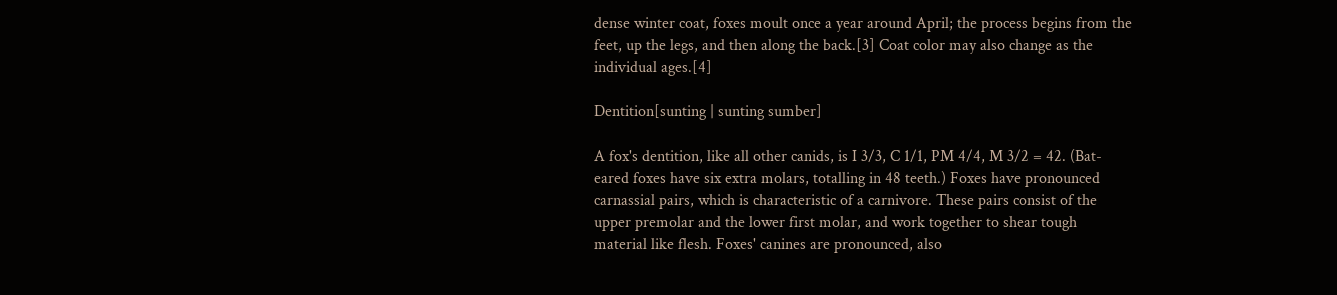dense winter coat, foxes moult once a year around April; the process begins from the feet, up the legs, and then along the back.[3] Coat color may also change as the individual ages.[4]

Dentition[sunting | sunting sumber]

A fox's dentition, like all other canids, is I 3/3, C 1/1, PM 4/4, M 3/2 = 42. (Bat-eared foxes have six extra molars, totalling in 48 teeth.) Foxes have pronounced carnassial pairs, which is characteristic of a carnivore. These pairs consist of the upper premolar and the lower first molar, and work together to shear tough material like flesh. Foxes' canines are pronounced, also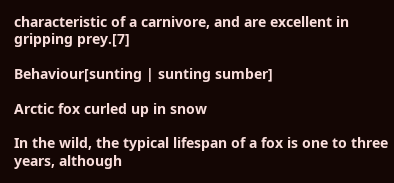characteristic of a carnivore, and are excellent in gripping prey.[7]

Behaviour[sunting | sunting sumber]

Arctic fox curled up in snow

In the wild, the typical lifespan of a fox is one to three years, although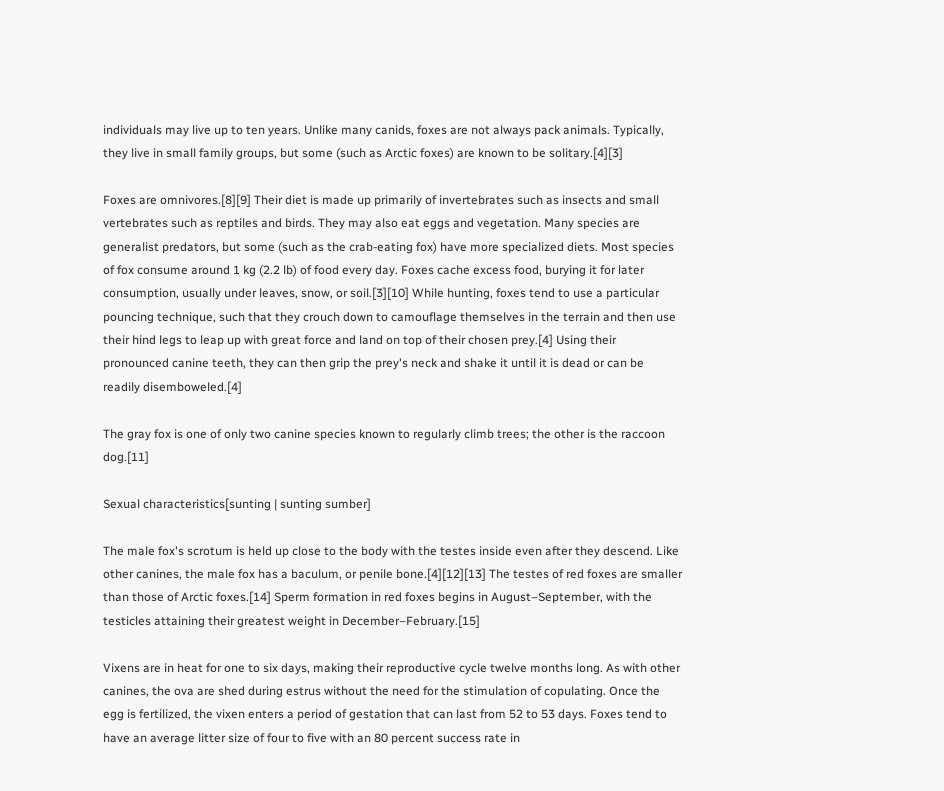individuals may live up to ten years. Unlike many canids, foxes are not always pack animals. Typically, they live in small family groups, but some (such as Arctic foxes) are known to be solitary.[4][3]

Foxes are omnivores.[8][9] Their diet is made up primarily of invertebrates such as insects and small vertebrates such as reptiles and birds. They may also eat eggs and vegetation. Many species are generalist predators, but some (such as the crab-eating fox) have more specialized diets. Most species of fox consume around 1 kg (2.2 lb) of food every day. Foxes cache excess food, burying it for later consumption, usually under leaves, snow, or soil.[3][10] While hunting, foxes tend to use a particular pouncing technique, such that they crouch down to camouflage themselves in the terrain and then use their hind legs to leap up with great force and land on top of their chosen prey.[4] Using their pronounced canine teeth, they can then grip the prey's neck and shake it until it is dead or can be readily disemboweled.[4]

The gray fox is one of only two canine species known to regularly climb trees; the other is the raccoon dog.[11]

Sexual characteristics[sunting | sunting sumber]

The male fox's scrotum is held up close to the body with the testes inside even after they descend. Like other canines, the male fox has a baculum, or penile bone.[4][12][13] The testes of red foxes are smaller than those of Arctic foxes.[14] Sperm formation in red foxes begins in August–September, with the testicles attaining their greatest weight in December–February.[15]

Vixens are in heat for one to six days, making their reproductive cycle twelve months long. As with other canines, the ova are shed during estrus without the need for the stimulation of copulating. Once the egg is fertilized, the vixen enters a period of gestation that can last from 52 to 53 days. Foxes tend to have an average litter size of four to five with an 80 percent success rate in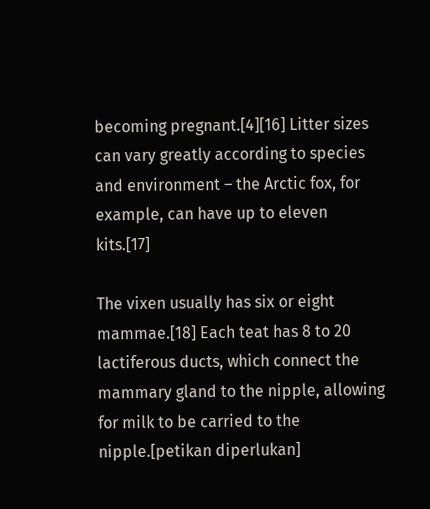becoming pregnant.[4][16] Litter sizes can vary greatly according to species and environment – the Arctic fox, for example, can have up to eleven kits.[17]

The vixen usually has six or eight mammae.[18] Each teat has 8 to 20 lactiferous ducts, which connect the mammary gland to the nipple, allowing for milk to be carried to the nipple.[petikan diperlukan]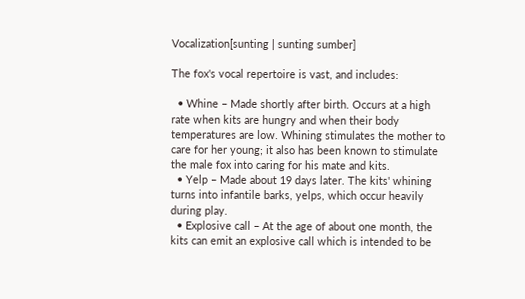Vocalization[sunting | sunting sumber]

The fox's vocal repertoire is vast, and includes:

  • Whine – Made shortly after birth. Occurs at a high rate when kits are hungry and when their body temperatures are low. Whining stimulates the mother to care for her young; it also has been known to stimulate the male fox into caring for his mate and kits.
  • Yelp – Made about 19 days later. The kits' whining turns into infantile barks, yelps, which occur heavily during play.
  • Explosive call – At the age of about one month, the kits can emit an explosive call which is intended to be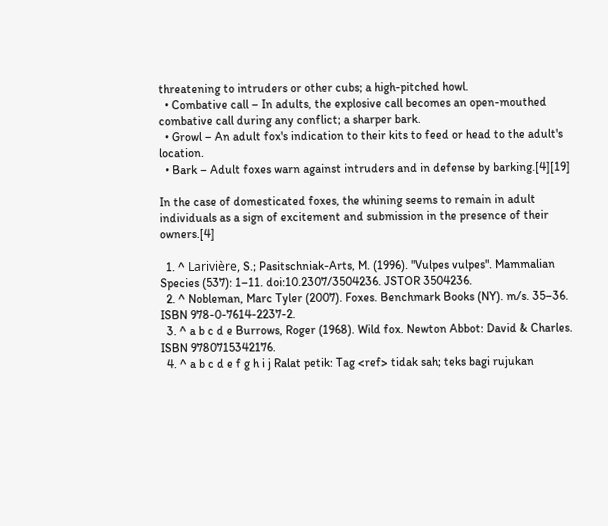threatening to intruders or other cubs; a high-pitched howl.
  • Combative call – In adults, the explosive call becomes an open-mouthed combative call during any conflict; a sharper bark.
  • Growl – An adult fox's indication to their kits to feed or head to the adult's location.
  • Bark – Adult foxes warn against intruders and in defense by barking.[4][19]

In the case of domesticated foxes, the whining seems to remain in adult individuals as a sign of excitement and submission in the presence of their owners.[4]

  1. ^ Larivière, S.; Pasitschniak-Arts, M. (1996). "Vulpes vulpes". Mammalian Species (537): 1–11. doi:10.2307/3504236. JSTOR 3504236.
  2. ^ Nobleman, Marc Tyler (2007). Foxes. Benchmark Books (NY). m/s. 35–36. ISBN 978-0-7614-2237-2.
  3. ^ a b c d e Burrows, Roger (1968). Wild fox. Newton Abbot: David & Charles. ISBN 9780715342176.
  4. ^ a b c d e f g h i j Ralat petik: Tag <ref> tidak sah; teks bagi rujukan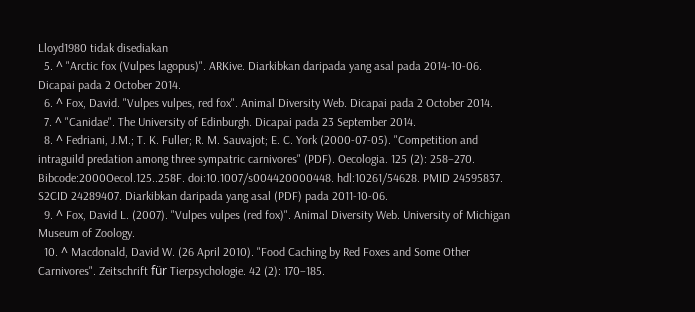Lloyd1980 tidak disediakan
  5. ^ "Arctic fox (Vulpes lagopus)". ARKive. Diarkibkan daripada yang asal pada 2014-10-06. Dicapai pada 2 October 2014.
  6. ^ Fox, David. "Vulpes vulpes, red fox". Animal Diversity Web. Dicapai pada 2 October 2014.
  7. ^ "Canidae". The University of Edinburgh. Dicapai pada 23 September 2014.
  8. ^ Fedriani, J.M.; T. K. Fuller; R. M. Sauvajot; E. C. York (2000-07-05). "Competition and intraguild predation among three sympatric carnivores" (PDF). Oecologia. 125 (2): 258–270. Bibcode:2000Oecol.125..258F. doi:10.1007/s004420000448. hdl:10261/54628. PMID 24595837. S2CID 24289407. Diarkibkan daripada yang asal (PDF) pada 2011-10-06.
  9. ^ Fox, David L. (2007). "Vulpes vulpes (red fox)". Animal Diversity Web. University of Michigan Museum of Zoology.
  10. ^ Macdonald, David W. (26 April 2010). "Food Caching by Red Foxes and Some Other Carnivores". Zeitschrift für Tierpsychologie. 42 (2): 170–185.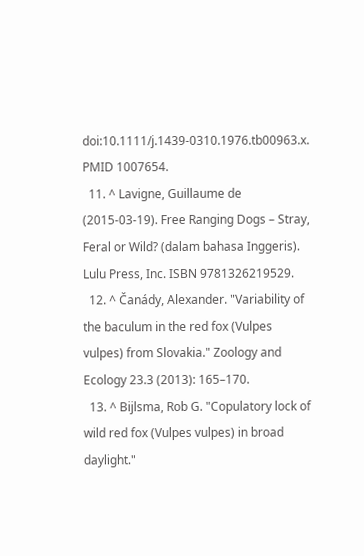doi:10.1111/j.1439-0310.1976.tb00963.x. PMID 1007654.
  11. ^ Lavigne, Guillaume de (2015-03-19). Free Ranging Dogs – Stray, Feral or Wild? (dalam bahasa Inggeris). Lulu Press, Inc. ISBN 9781326219529.
  12. ^ Čanády, Alexander. "Variability of the baculum in the red fox (Vulpes vulpes) from Slovakia." Zoology and Ecology 23.3 (2013): 165–170.
  13. ^ Bijlsma, Rob G. "Copulatory lock of wild red fox (Vulpes vulpes) in broad daylight."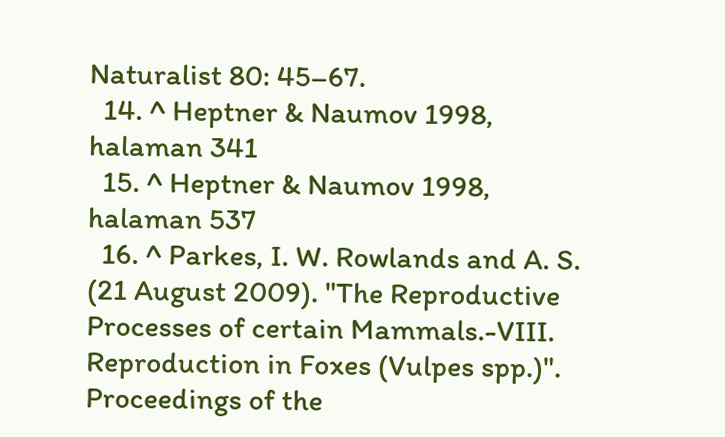Naturalist 80: 45–67.
  14. ^ Heptner & Naumov 1998, halaman 341
  15. ^ Heptner & Naumov 1998, halaman 537
  16. ^ Parkes, I. W. Rowlands and A. S. (21 August 2009). "The Reproductive Processes of certain Mammals.-VIII. Reproduction in Foxes (Vulpes spp.)". Proceedings of the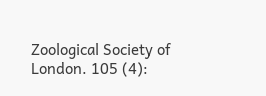Zoological Society of London. 105 (4):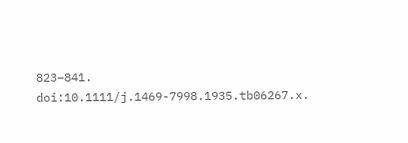823–841. doi:10.1111/j.1469-7998.1935.tb06267.x.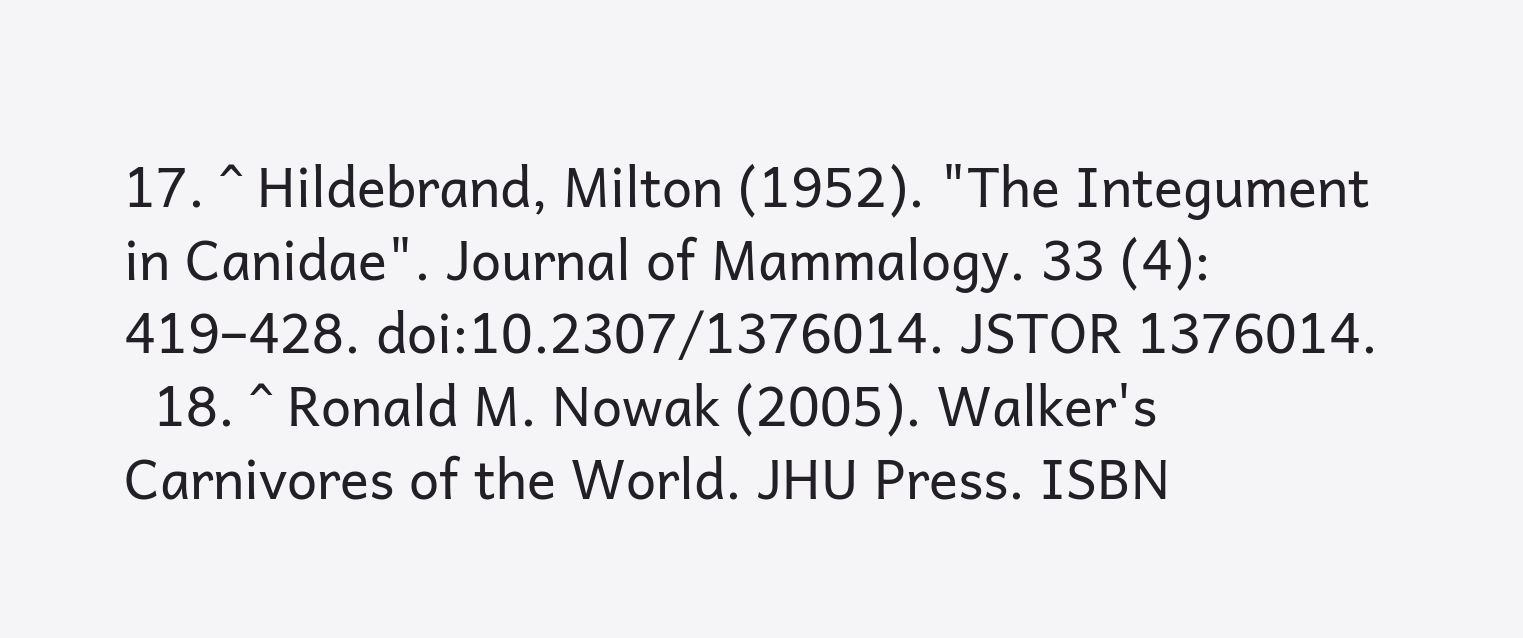17. ^ Hildebrand, Milton (1952). "The Integument in Canidae". Journal of Mammalogy. 33 (4): 419–428. doi:10.2307/1376014. JSTOR 1376014.
  18. ^ Ronald M. Nowak (2005). Walker's Carnivores of the World. JHU Press. ISBN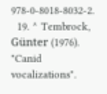978-0-8018-8032-2.
  19. ^ Tembrock, Günter (1976). "Canid vocalizations".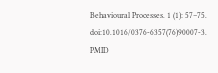Behavioural Processes. 1 (1): 57–75. doi:10.1016/0376-6357(76)90007-3. PMID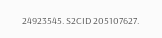24923545. S2CID 205107627.